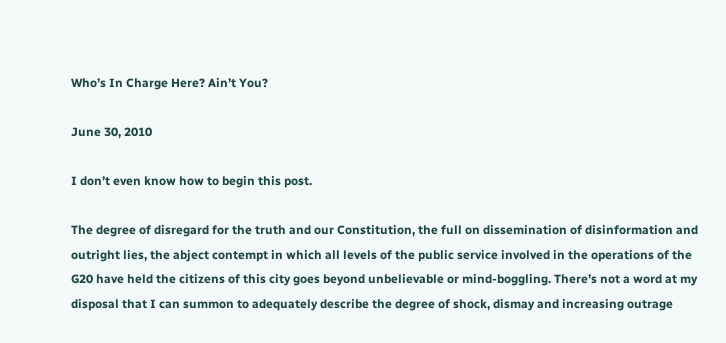Who’s In Charge Here? Ain’t You?

June 30, 2010

I don’t even know how to begin this post.

The degree of disregard for the truth and our Constitution, the full on dissemination of disinformation and outright lies, the abject contempt in which all levels of the public service involved in the operations of the G20 have held the citizens of this city goes beyond unbelievable or mind-boggling. There’s not a word at my disposal that I can summon to adequately describe the degree of shock, dismay and increasing outrage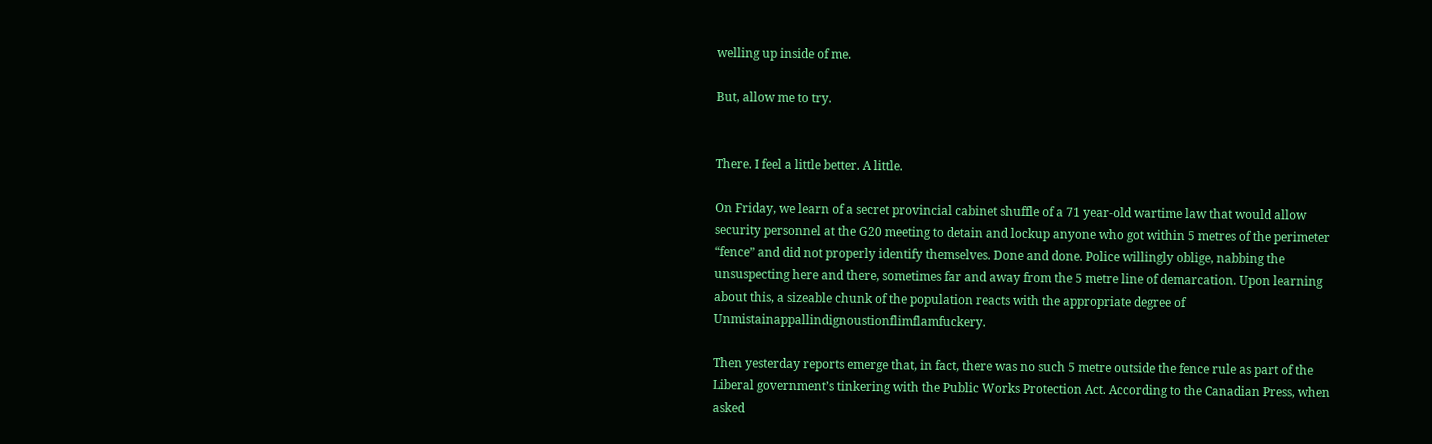welling up inside of me.

But, allow me to try.


There. I feel a little better. A little.

On Friday, we learn of a secret provincial cabinet shuffle of a 71 year-old wartime law that would allow security personnel at the G20 meeting to detain and lockup anyone who got within 5 metres of the perimeter “fence” and did not properly identify themselves. Done and done. Police willingly oblige, nabbing the unsuspecting here and there, sometimes far and away from the 5 metre line of demarcation. Upon learning about this, a sizeable chunk of the population reacts with the appropriate degree of Unmistainappallindignoustionflimflamfuckery.

Then yesterday reports emerge that, in fact, there was no such 5 metre outside the fence rule as part of the Liberal government’s tinkering with the Public Works Protection Act. According to the Canadian Press, when asked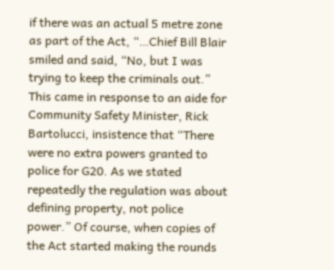if there was an actual 5 metre zone as part of the Act, “…Chief Bill Blair smiled and said, “No, but I was trying to keep the criminals out.” This came in response to an aide for Community Safety Minister, Rick Bartolucci, insistence that “There were no extra powers granted to police for G20. As we stated repeatedly the regulation was about defining property, not police power.” Of course, when copies of the Act started making the rounds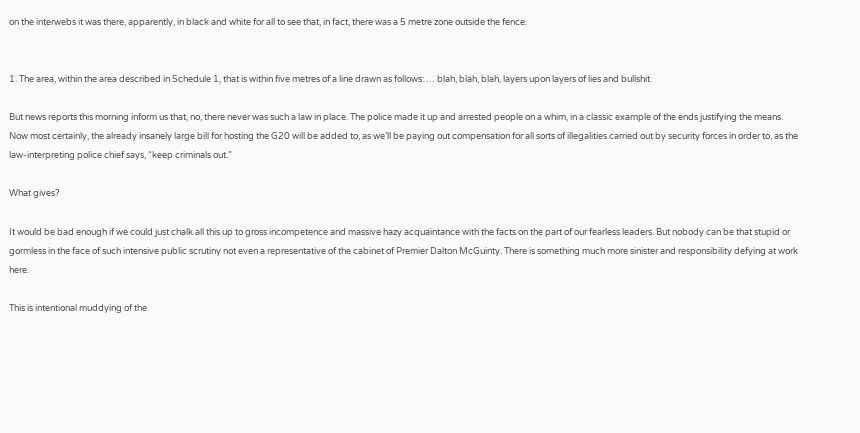on the interwebs it was there, apparently, in black and white for all to see that, in fact, there was a 5 metre zone outside the fence.


1. The area, within the area described in Schedule 1, that is within five metres of a line drawn as follows: … blah, blah, blah, layers upon layers of lies and bullshit.

But news reports this morning inform us that, no, there never was such a law in place. The police made it up and arrested people on a whim, in a classic example of the ends justifying the means. Now most certainly, the already insanely large bill for hosting the G20 will be added to, as we’ll be paying out compensation for all sorts of illegalities carried out by security forces in order to, as the law-interpreting police chief says, “keep criminals out.”

What gives?

It would be bad enough if we could just chalk all this up to gross incompetence and massive hazy acquaintance with the facts on the part of our fearless leaders. But nobody can be that stupid or gormless in the face of such intensive public scrutiny not even a representative of the cabinet of Premier Dalton McGuinty. There is something much more sinister and responsibility defying at work here.

This is intentional muddying of the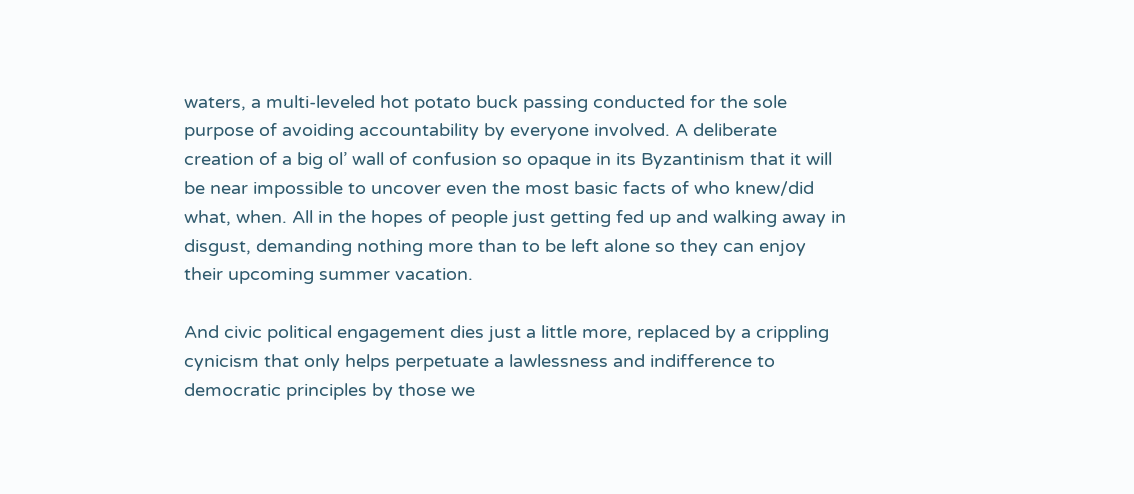waters, a multi-leveled hot potato buck passing conducted for the sole purpose of avoiding accountability by everyone involved. A deliberate creation of a big ol’ wall of confusion so opaque in its Byzantinism that it will be near impossible to uncover even the most basic facts of who knew/did what, when. All in the hopes of people just getting fed up and walking away in disgust, demanding nothing more than to be left alone so they can enjoy their upcoming summer vacation.

And civic political engagement dies just a little more, replaced by a crippling cynicism that only helps perpetuate a lawlessness and indifference to democratic principles by those we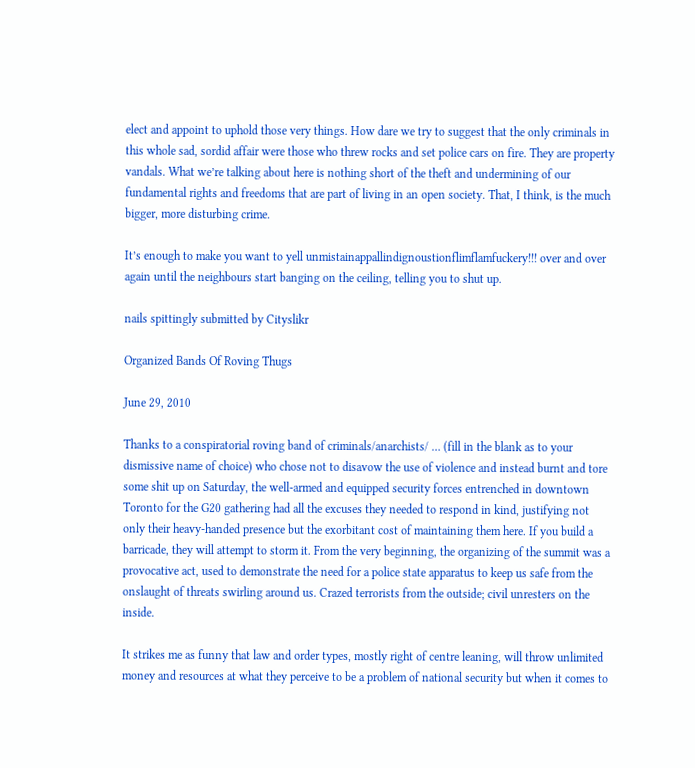elect and appoint to uphold those very things. How dare we try to suggest that the only criminals in this whole sad, sordid affair were those who threw rocks and set police cars on fire. They are property vandals. What we’re talking about here is nothing short of the theft and undermining of our fundamental rights and freedoms that are part of living in an open society. That, I think, is the much bigger, more disturbing crime.

It’s enough to make you want to yell unmistainappallindignoustionflimflamfuckery!!! over and over again until the neighbours start banging on the ceiling, telling you to shut up.

nails spittingly submitted by Cityslikr

Organized Bands Of Roving Thugs

June 29, 2010

Thanks to a conspiratorial roving band of criminals/anarchists/ … (fill in the blank as to your dismissive name of choice) who chose not to disavow the use of violence and instead burnt and tore some shit up on Saturday, the well-armed and equipped security forces entrenched in downtown Toronto for the G20 gathering had all the excuses they needed to respond in kind, justifying not only their heavy-handed presence but the exorbitant cost of maintaining them here. If you build a barricade, they will attempt to storm it. From the very beginning, the organizing of the summit was a provocative act, used to demonstrate the need for a police state apparatus to keep us safe from the onslaught of threats swirling around us. Crazed terrorists from the outside; civil unresters on the inside.

It strikes me as funny that law and order types, mostly right of centre leaning, will throw unlimited money and resources at what they perceive to be a problem of national security but when it comes to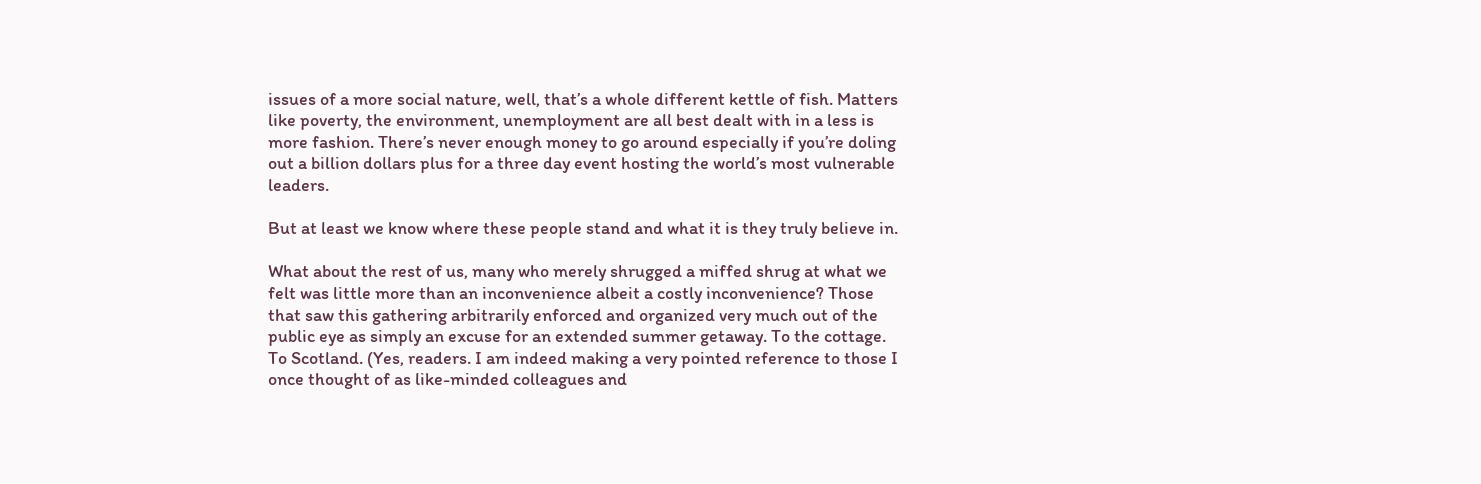issues of a more social nature, well, that’s a whole different kettle of fish. Matters like poverty, the environment, unemployment are all best dealt with in a less is more fashion. There’s never enough money to go around especially if you’re doling out a billion dollars plus for a three day event hosting the world’s most vulnerable leaders.

But at least we know where these people stand and what it is they truly believe in.

What about the rest of us, many who merely shrugged a miffed shrug at what we felt was little more than an inconvenience albeit a costly inconvenience? Those that saw this gathering arbitrarily enforced and organized very much out of the public eye as simply an excuse for an extended summer getaway. To the cottage. To Scotland. (Yes, readers. I am indeed making a very pointed reference to those I once thought of as like-minded colleagues and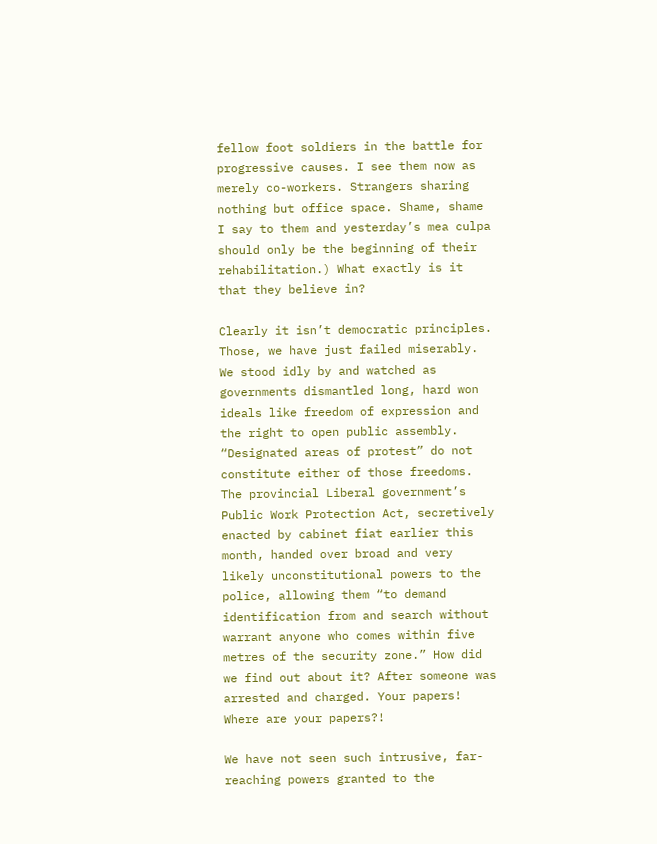fellow foot soldiers in the battle for progressive causes. I see them now as merely co-workers. Strangers sharing nothing but office space. Shame, shame I say to them and yesterday’s mea culpa should only be the beginning of their rehabilitation.) What exactly is it that they believe in?

Clearly it isn’t democratic principles. Those, we have just failed miserably. We stood idly by and watched as governments dismantled long, hard won ideals like freedom of expression and the right to open public assembly. “Designated areas of protest” do not constitute either of those freedoms. The provincial Liberal government’s Public Work Protection Act, secretively enacted by cabinet fiat earlier this month, handed over broad and very likely unconstitutional powers to the police, allowing them “to demand identification from and search without warrant anyone who comes within five metres of the security zone.” How did we find out about it? After someone was arrested and charged. Your papers! Where are your papers?!

We have not seen such intrusive, far-reaching powers granted to the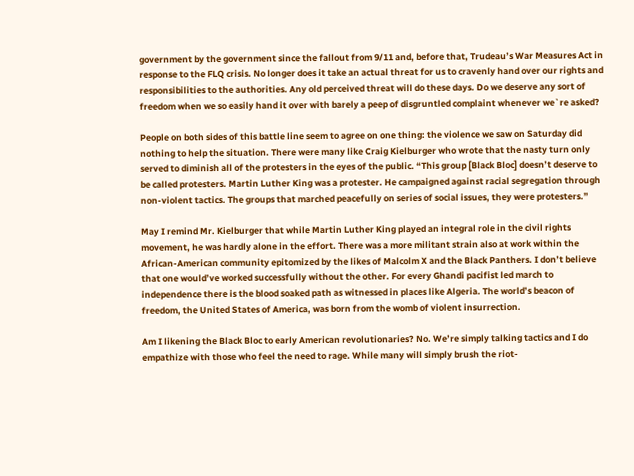government by the government since the fallout from 9/11 and, before that, Trudeau’s War Measures Act in response to the FLQ crisis. No longer does it take an actual threat for us to cravenly hand over our rights and responsibilities to the authorities. Any old perceived threat will do these days. Do we deserve any sort of freedom when we so easily hand it over with barely a peep of disgruntled complaint whenever we`re asked?

People on both sides of this battle line seem to agree on one thing: the violence we saw on Saturday did nothing to help the situation. There were many like Craig Kielburger who wrote that the nasty turn only served to diminish all of the protesters in the eyes of the public. “This group [Black Bloc] doesn’t deserve to be called protesters. Martin Luther King was a protester. He campaigned against racial segregation through non-violent tactics. The groups that marched peacefully on series of social issues, they were protesters.”

May I remind Mr. Kielburger that while Martin Luther King played an integral role in the civil rights movement, he was hardly alone in the effort. There was a more militant strain also at work within the African-American community epitomized by the likes of Malcolm X and the Black Panthers. I don’t believe that one would’ve worked successfully without the other. For every Ghandi pacifist led march to independence there is the blood soaked path as witnessed in places like Algeria. The world’s beacon of freedom, the United States of America, was born from the womb of violent insurrection.

Am I likening the Black Bloc to early American revolutionaries? No. We’re simply talking tactics and I do empathize with those who feel the need to rage. While many will simply brush the riot-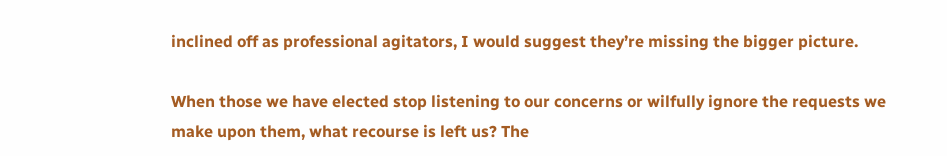inclined off as professional agitators, I would suggest they’re missing the bigger picture.

When those we have elected stop listening to our concerns or wilfully ignore the requests we make upon them, what recourse is left us? The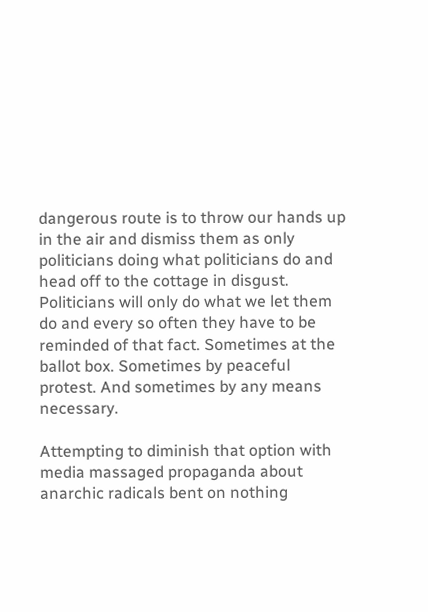dangerous route is to throw our hands up in the air and dismiss them as only politicians doing what politicians do and head off to the cottage in disgust. Politicians will only do what we let them do and every so often they have to be reminded of that fact. Sometimes at the ballot box. Sometimes by peaceful protest. And sometimes by any means necessary.

Attempting to diminish that option with media massaged propaganda about anarchic radicals bent on nothing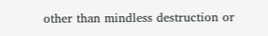other than mindless destruction or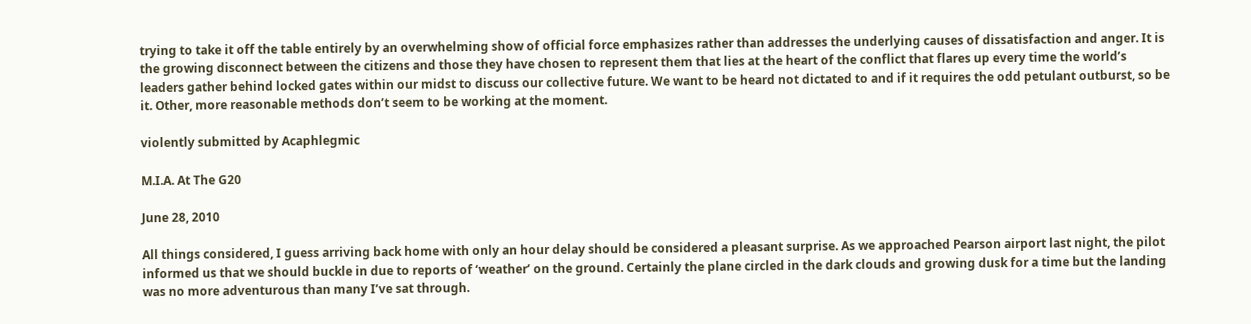trying to take it off the table entirely by an overwhelming show of official force emphasizes rather than addresses the underlying causes of dissatisfaction and anger. It is the growing disconnect between the citizens and those they have chosen to represent them that lies at the heart of the conflict that flares up every time the world’s leaders gather behind locked gates within our midst to discuss our collective future. We want to be heard not dictated to and if it requires the odd petulant outburst, so be it. Other, more reasonable methods don’t seem to be working at the moment.

violently submitted by Acaphlegmic

M.I.A. At The G20

June 28, 2010

All things considered, I guess arriving back home with only an hour delay should be considered a pleasant surprise. As we approached Pearson airport last night, the pilot informed us that we should buckle in due to reports of ‘weather’ on the ground. Certainly the plane circled in the dark clouds and growing dusk for a time but the landing was no more adventurous than many I’ve sat through.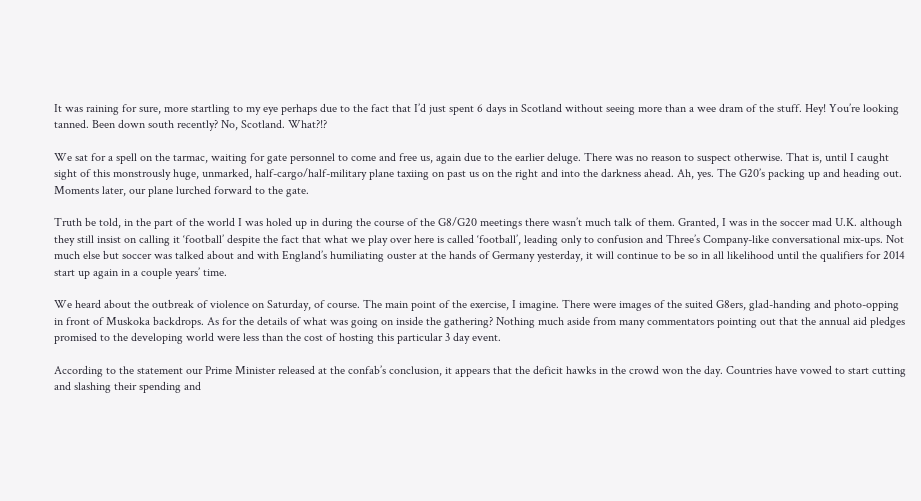It was raining for sure, more startling to my eye perhaps due to the fact that I’d just spent 6 days in Scotland without seeing more than a wee dram of the stuff. Hey! You’re looking tanned. Been down south recently? No, Scotland. What?!?

We sat for a spell on the tarmac, waiting for gate personnel to come and free us, again due to the earlier deluge. There was no reason to suspect otherwise. That is, until I caught sight of this monstrously huge, unmarked, half-cargo/half-military plane taxiing on past us on the right and into the darkness ahead. Ah, yes. The G20’s packing up and heading out. Moments later, our plane lurched forward to the gate.

Truth be told, in the part of the world I was holed up in during the course of the G8/G20 meetings there wasn’t much talk of them. Granted, I was in the soccer mad U.K. although they still insist on calling it ‘football’ despite the fact that what we play over here is called ‘football’, leading only to confusion and Three’s Company-like conversational mix-ups. Not much else but soccer was talked about and with England’s humiliating ouster at the hands of Germany yesterday, it will continue to be so in all likelihood until the qualifiers for 2014 start up again in a couple years’ time.

We heard about the outbreak of violence on Saturday, of course. The main point of the exercise, I imagine. There were images of the suited G8ers, glad-handing and photo-opping in front of Muskoka backdrops. As for the details of what was going on inside the gathering? Nothing much aside from many commentators pointing out that the annual aid pledges promised to the developing world were less than the cost of hosting this particular 3 day event.

According to the statement our Prime Minister released at the confab’s conclusion, it appears that the deficit hawks in the crowd won the day. Countries have vowed to start cutting and slashing their spending and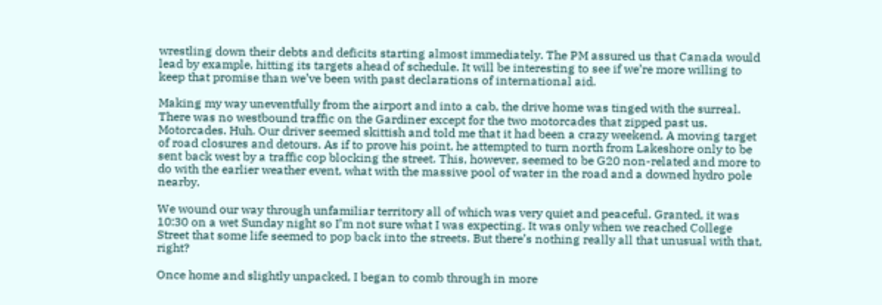wrestling down their debts and deficits starting almost immediately. The PM assured us that Canada would lead by example, hitting its targets ahead of schedule. It will be interesting to see if we’re more willing to keep that promise than we’ve been with past declarations of international aid.

Making my way uneventfully from the airport and into a cab, the drive home was tinged with the surreal. There was no westbound traffic on the Gardiner except for the two motorcades that zipped past us. Motorcades. Huh. Our driver seemed skittish and told me that it had been a crazy weekend. A moving target of road closures and detours. As if to prove his point, he attempted to turn north from Lakeshore only to be sent back west by a traffic cop blocking the street. This, however, seemed to be G20 non-related and more to do with the earlier weather event, what with the massive pool of water in the road and a downed hydro pole nearby.

We wound our way through unfamiliar territory all of which was very quiet and peaceful. Granted, it was 10:30 on a wet Sunday night so I’m not sure what I was expecting. It was only when we reached College Street that some life seemed to pop back into the streets. But there’s nothing really all that unusual with that, right?

Once home and slightly unpacked, I began to comb through in more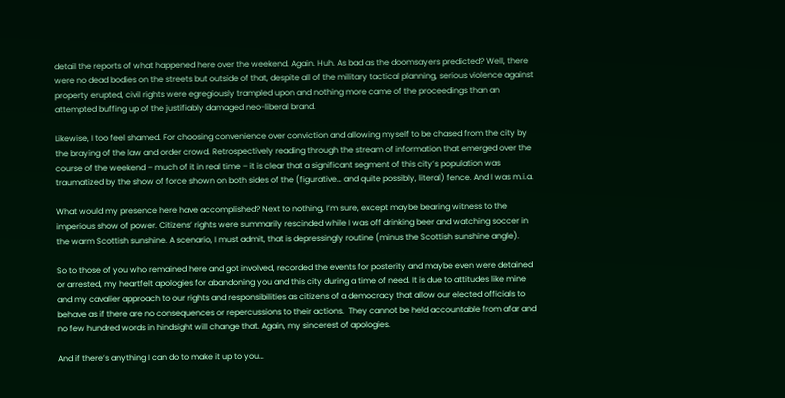detail the reports of what happened here over the weekend. Again. Huh. As bad as the doomsayers predicted? Well, there were no dead bodies on the streets but outside of that, despite all of the military tactical planning, serious violence against property erupted, civil rights were egregiously trampled upon and nothing more came of the proceedings than an attempted buffing up of the justifiably damaged neo-liberal brand.

Likewise, I too feel shamed. For choosing convenience over conviction and allowing myself to be chased from the city by the braying of the law and order crowd. Retrospectively reading through the stream of information that emerged over the course of the weekend – much of it in real time – it is clear that a significant segment of this city’s population was traumatized by the show of force shown on both sides of the (figurative… and quite possibly, literal) fence. And I was m.i.a.

What would my presence here have accomplished? Next to nothing, I’m sure, except maybe bearing witness to the imperious show of power. Citizens’ rights were summarily rescinded while I was off drinking beer and watching soccer in the warm Scottish sunshine. A scenario, I must admit, that is depressingly routine (minus the Scottish sunshine angle).

So to those of you who remained here and got involved, recorded the events for posterity and maybe even were detained or arrested, my heartfelt apologies for abandoning you and this city during a time of need. It is due to attitudes like mine and my cavalier approach to our rights and responsibilities as citizens of a democracy that allow our elected officials to behave as if there are no consequences or repercussions to their actions.  They cannot be held accountable from afar and no few hundred words in hindsight will change that. Again, my sincerest of apologies.

And if there’s anything I can do to make it up to you…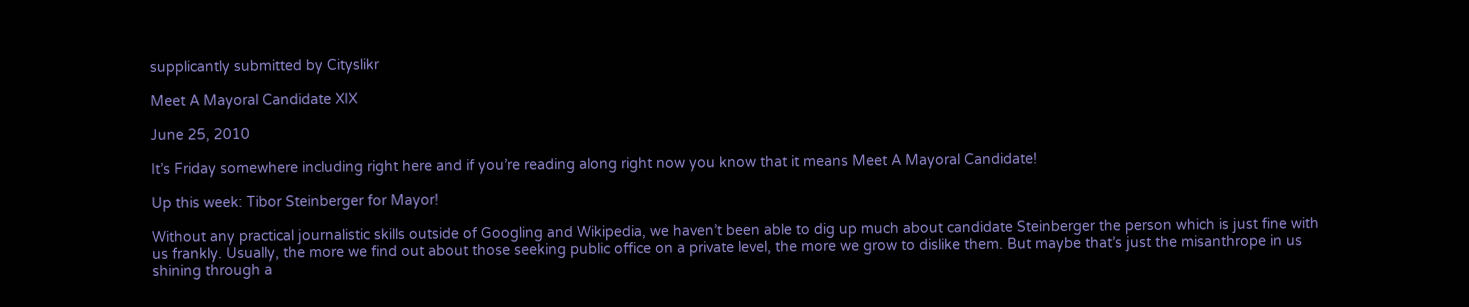supplicantly submitted by Cityslikr

Meet A Mayoral Candidate XIX

June 25, 2010

It’s Friday somewhere including right here and if you’re reading along right now you know that it means Meet A Mayoral Candidate!

Up this week: Tibor Steinberger for Mayor!

Without any practical journalistic skills outside of Googling and Wikipedia, we haven’t been able to dig up much about candidate Steinberger the person which is just fine with us frankly. Usually, the more we find out about those seeking public office on a private level, the more we grow to dislike them. But maybe that’s just the misanthrope in us shining through a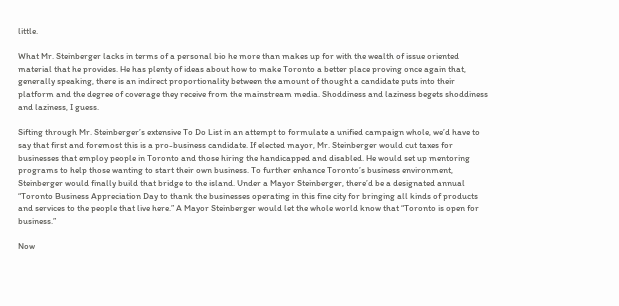little.

What Mr. Steinberger lacks in terms of a personal bio he more than makes up for with the wealth of issue oriented material that he provides. He has plenty of ideas about how to make Toronto a better place proving once again that, generally speaking, there is an indirect proportionality between the amount of thought a candidate puts into their platform and the degree of coverage they receive from the mainstream media. Shoddiness and laziness begets shoddiness and laziness, I guess.

Sifting through Mr. Steinberger’s extensive To Do List in an attempt to formulate a unified campaign whole, we’d have to say that first and foremost this is a pro-business candidate. If elected mayor, Mr. Steinberger would cut taxes for businesses that employ people in Toronto and those hiring the handicapped and disabled. He would set up mentoring programs to help those wanting to start their own business. To further enhance Toronto’s business environment, Steinberger would finally build that bridge to the island. Under a Mayor Steinberger, there’d be a designated annual “Toronto Business Appreciation Day to thank the businesses operating in this fine city for bringing all kinds of products and services to the people that live here.” A Mayor Steinberger would let the whole world know that “Toronto is open for business.”

Now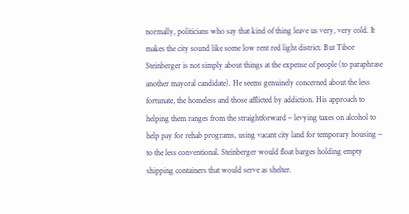normally, politicians who say that kind of thing leave us very, very cold. It makes the city sound like some low rent red light district. But Tibor Steinberger is not simply about things at the expense of people (to paraphrase another mayoral candidate). He seems genuinely concerned about the less fortunate, the homeless and those afflicted by addiction. His approach to helping them ranges from the straightforward – levying taxes on alcohol to help pay for rehab programs, using vacant city land for temporary housing – to the less conventional. Steinberger would float barges holding empty shipping containers that would serve as shelter.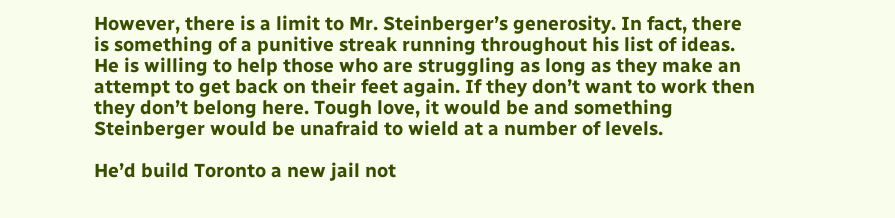However, there is a limit to Mr. Steinberger’s generosity. In fact, there is something of a punitive streak running throughout his list of ideas. He is willing to help those who are struggling as long as they make an attempt to get back on their feet again. If they don’t want to work then they don’t belong here. Tough love, it would be and something Steinberger would be unafraid to wield at a number of levels.

He’d build Toronto a new jail not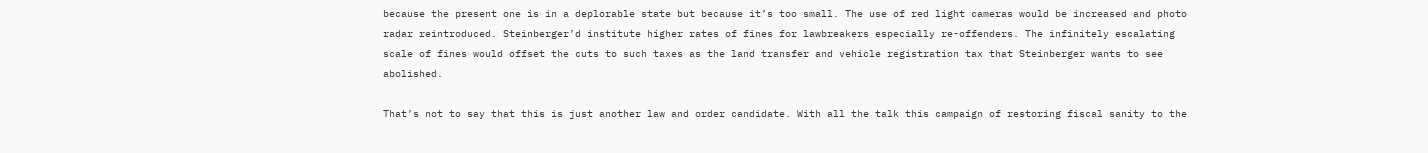because the present one is in a deplorable state but because it’s too small. The use of red light cameras would be increased and photo radar reintroduced. Steinberger’d institute higher rates of fines for lawbreakers especially re-offenders. The infinitely escalating scale of fines would offset the cuts to such taxes as the land transfer and vehicle registration tax that Steinberger wants to see abolished.

That’s not to say that this is just another law and order candidate. With all the talk this campaign of restoring fiscal sanity to the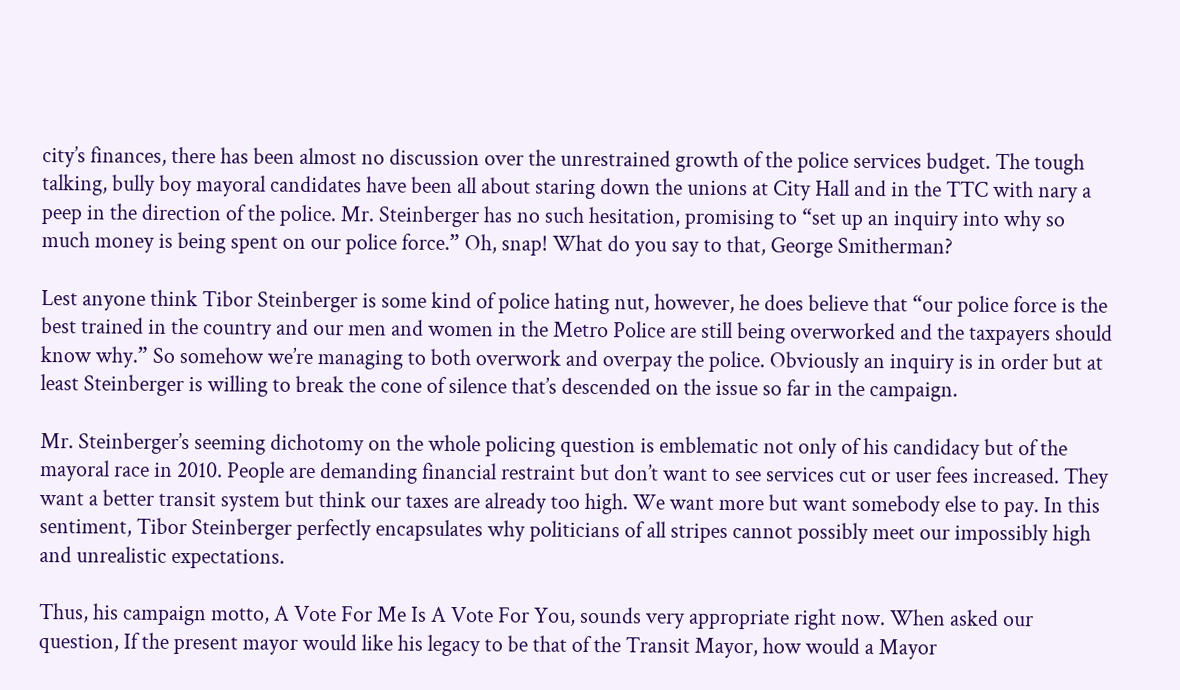city’s finances, there has been almost no discussion over the unrestrained growth of the police services budget. The tough talking, bully boy mayoral candidates have been all about staring down the unions at City Hall and in the TTC with nary a peep in the direction of the police. Mr. Steinberger has no such hesitation, promising to “set up an inquiry into why so much money is being spent on our police force.” Oh, snap! What do you say to that, George Smitherman?

Lest anyone think Tibor Steinberger is some kind of police hating nut, however, he does believe that “our police force is the best trained in the country and our men and women in the Metro Police are still being overworked and the taxpayers should know why.” So somehow we’re managing to both overwork and overpay the police. Obviously an inquiry is in order but at least Steinberger is willing to break the cone of silence that’s descended on the issue so far in the campaign.

Mr. Steinberger’s seeming dichotomy on the whole policing question is emblematic not only of his candidacy but of the mayoral race in 2010. People are demanding financial restraint but don’t want to see services cut or user fees increased. They want a better transit system but think our taxes are already too high. We want more but want somebody else to pay. In this sentiment, Tibor Steinberger perfectly encapsulates why politicians of all stripes cannot possibly meet our impossibly high and unrealistic expectations.

Thus, his campaign motto, A Vote For Me Is A Vote For You, sounds very appropriate right now. When asked our question, If the present mayor would like his legacy to be that of the Transit Mayor, how would a Mayor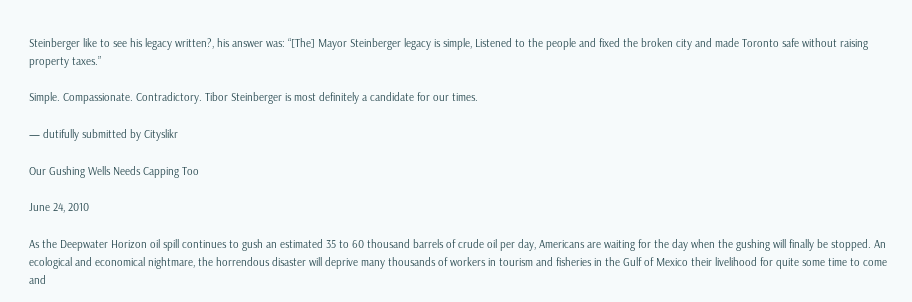Steinberger like to see his legacy written?, his answer was: “[The] Mayor Steinberger legacy is simple, Listened to the people and fixed the broken city and made Toronto safe without raising property taxes.”

Simple. Compassionate. Contradictory. Tibor Steinberger is most definitely a candidate for our times.

— dutifully submitted by Cityslikr

Our Gushing Wells Needs Capping Too

June 24, 2010

As the Deepwater Horizon oil spill continues to gush an estimated 35 to 60 thousand barrels of crude oil per day, Americans are waiting for the day when the gushing will finally be stopped. An ecological and economical nightmare, the horrendous disaster will deprive many thousands of workers in tourism and fisheries in the Gulf of Mexico their livelihood for quite some time to come and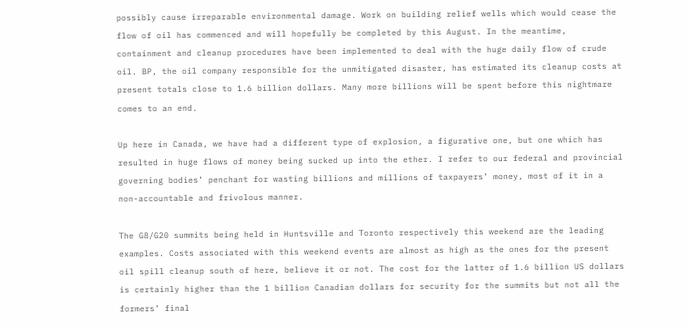possibly cause irreparable environmental damage. Work on building relief wells which would cease the flow of oil has commenced and will hopefully be completed by this August. In the meantime, containment and cleanup procedures have been implemented to deal with the huge daily flow of crude oil. BP, the oil company responsible for the unmitigated disaster, has estimated its cleanup costs at present totals close to 1.6 billion dollars. Many more billions will be spent before this nightmare comes to an end.

Up here in Canada, we have had a different type of explosion, a figurative one, but one which has resulted in huge flows of money being sucked up into the ether. I refer to our federal and provincial governing bodies’ penchant for wasting billions and millions of taxpayers’ money, most of it in a non-accountable and frivolous manner.

The G8/G20 summits being held in Huntsville and Toronto respectively this weekend are the leading examples. Costs associated with this weekend events are almost as high as the ones for the present oil spill cleanup south of here, believe it or not. The cost for the latter of 1.6 billion US dollars is certainly higher than the 1 billion Canadian dollars for security for the summits but not all the formers’ final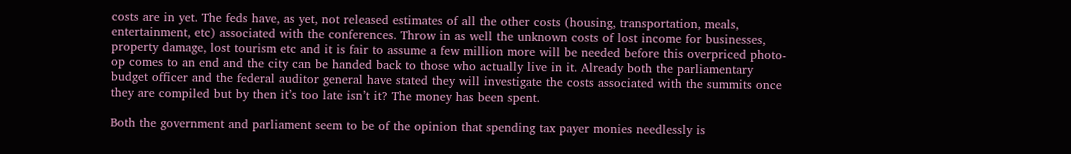costs are in yet. The feds have, as yet, not released estimates of all the other costs (housing, transportation, meals, entertainment, etc) associated with the conferences. Throw in as well the unknown costs of lost income for businesses, property damage, lost tourism etc and it is fair to assume a few million more will be needed before this overpriced photo-op comes to an end and the city can be handed back to those who actually live in it. Already both the parliamentary budget officer and the federal auditor general have stated they will investigate the costs associated with the summits once they are compiled but by then it’s too late isn’t it? The money has been spent.

Both the government and parliament seem to be of the opinion that spending tax payer monies needlessly is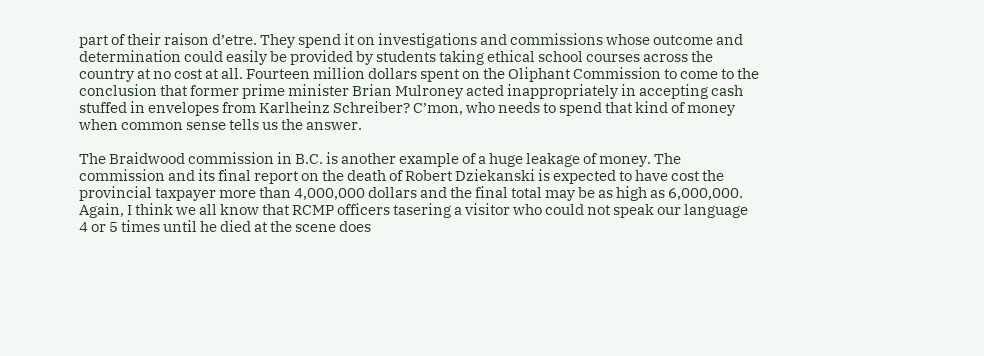part of their raison d’etre. They spend it on investigations and commissions whose outcome and determination could easily be provided by students taking ethical school courses across the country at no cost at all. Fourteen million dollars spent on the Oliphant Commission to come to the conclusion that former prime minister Brian Mulroney acted inappropriately in accepting cash stuffed in envelopes from Karlheinz Schreiber? C’mon, who needs to spend that kind of money when common sense tells us the answer.

The Braidwood commission in B.C. is another example of a huge leakage of money. The commission and its final report on the death of Robert Dziekanski is expected to have cost the provincial taxpayer more than 4,000,000 dollars and the final total may be as high as 6,000,000. Again, I think we all know that RCMP officers tasering a visitor who could not speak our language 4 or 5 times until he died at the scene does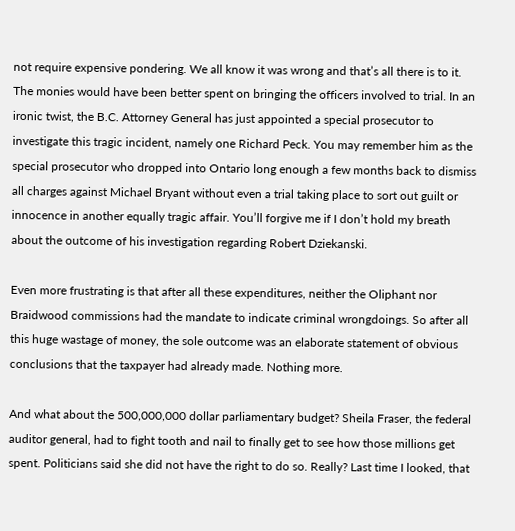not require expensive pondering. We all know it was wrong and that’s all there is to it. The monies would have been better spent on bringing the officers involved to trial. In an ironic twist, the B.C. Attorney General has just appointed a special prosecutor to investigate this tragic incident, namely one Richard Peck. You may remember him as the special prosecutor who dropped into Ontario long enough a few months back to dismiss all charges against Michael Bryant without even a trial taking place to sort out guilt or innocence in another equally tragic affair. You’ll forgive me if I don’t hold my breath about the outcome of his investigation regarding Robert Dziekanski.

Even more frustrating is that after all these expenditures, neither the Oliphant nor Braidwood commissions had the mandate to indicate criminal wrongdoings. So after all this huge wastage of money, the sole outcome was an elaborate statement of obvious conclusions that the taxpayer had already made. Nothing more.

And what about the 500,000,000 dollar parliamentary budget? Sheila Fraser, the federal auditor general, had to fight tooth and nail to finally get to see how those millions get spent. Politicians said she did not have the right to do so. Really? Last time I looked, that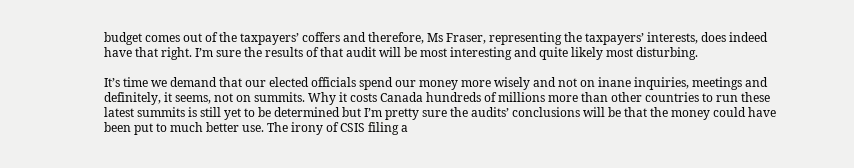budget comes out of the taxpayers’ coffers and therefore, Ms Fraser, representing the taxpayers’ interests, does indeed have that right. I’m sure the results of that audit will be most interesting and quite likely most disturbing.

It’s time we demand that our elected officials spend our money more wisely and not on inane inquiries, meetings and definitely, it seems, not on summits. Why it costs Canada hundreds of millions more than other countries to run these latest summits is still yet to be determined but I’m pretty sure the audits’ conclusions will be that the money could have been put to much better use. The irony of CSIS filing a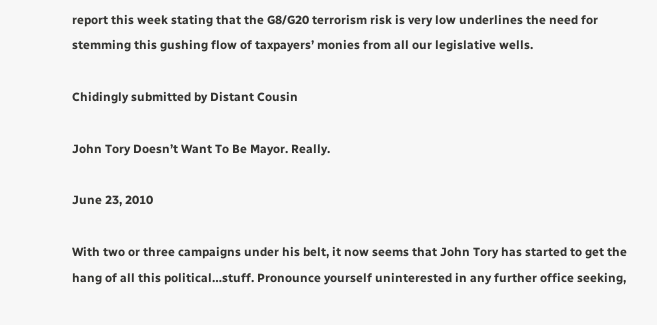report this week stating that the G8/G20 terrorism risk is very low underlines the need for stemming this gushing flow of taxpayers’ monies from all our legislative wells.

Chidingly submitted by Distant Cousin

John Tory Doesn’t Want To Be Mayor. Really.

June 23, 2010

With two or three campaigns under his belt, it now seems that John Tory has started to get the hang of all this political…stuff. Pronounce yourself uninterested in any further office seeking,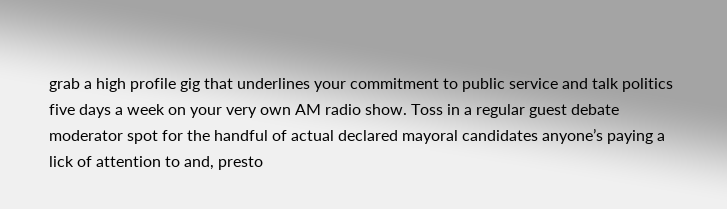grab a high profile gig that underlines your commitment to public service and talk politics five days a week on your very own AM radio show. Toss in a regular guest debate moderator spot for the handful of actual declared mayoral candidates anyone’s paying a lick of attention to and, presto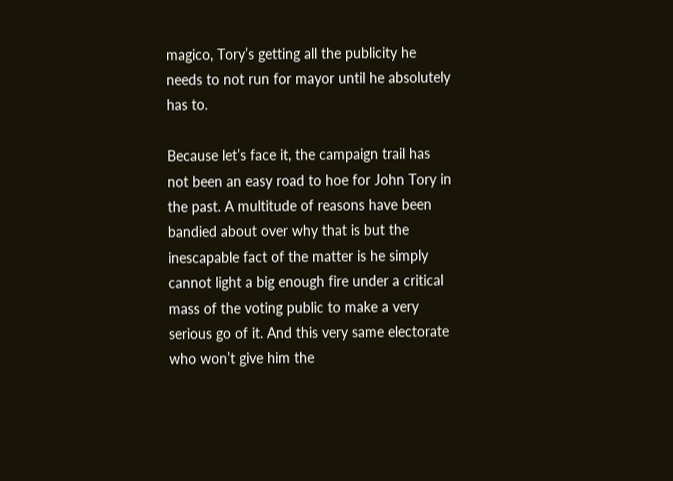magico, Tory’s getting all the publicity he needs to not run for mayor until he absolutely has to.

Because let’s face it, the campaign trail has not been an easy road to hoe for John Tory in the past. A multitude of reasons have been bandied about over why that is but the inescapable fact of the matter is he simply cannot light a big enough fire under a critical mass of the voting public to make a very serious go of it. And this very same electorate who won’t give him the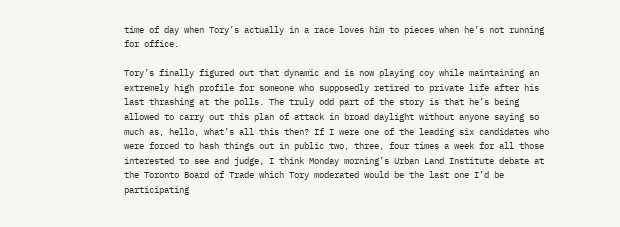time of day when Tory’s actually in a race loves him to pieces when he’s not running for office.

Tory’s finally figured out that dynamic and is now playing coy while maintaining an extremely high profile for someone who supposedly retired to private life after his last thrashing at the polls. The truly odd part of the story is that he’s being allowed to carry out this plan of attack in broad daylight without anyone saying so much as, hello, what’s all this then? If I were one of the leading six candidates who were forced to hash things out in public two, three, four times a week for all those interested to see and judge, I think Monday morning’s Urban Land Institute debate at the Toronto Board of Trade which Tory moderated would be the last one I’d be participating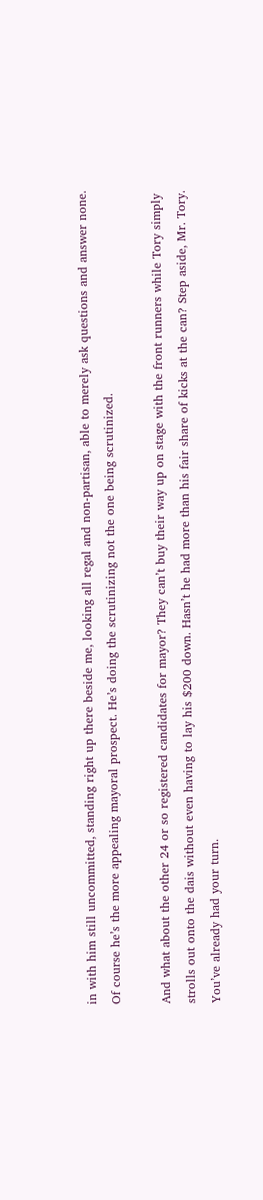in with him still uncommitted, standing right up there beside me, looking all regal and non-partisan, able to merely ask questions and answer none. Of course he’s the more appealing mayoral prospect. He’s doing the scrutinizing not the one being scrutinized.

And what about the other 24 or so registered candidates for mayor? They can’t buy their way up on stage with the front runners while Tory simply strolls out onto the dais without even having to lay his $200 down. Hasn’t he had more than his fair share of kicks at the can? Step aside, Mr. Tory. You’ve already had your turn.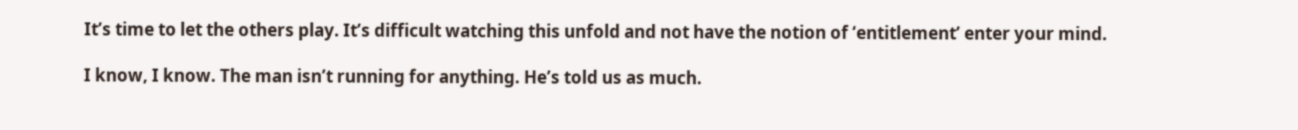It’s time to let the others play. It’s difficult watching this unfold and not have the notion of ‘entitlement’ enter your mind.

I know, I know. The man isn’t running for anything. He’s told us as much.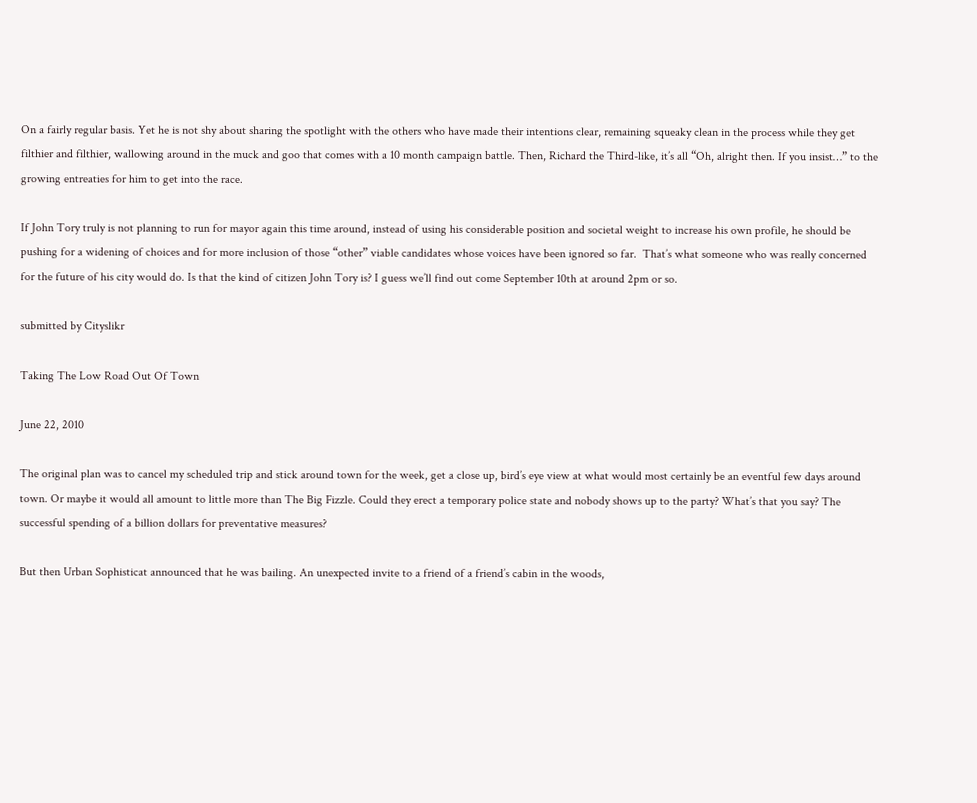On a fairly regular basis. Yet he is not shy about sharing the spotlight with the others who have made their intentions clear, remaining squeaky clean in the process while they get filthier and filthier, wallowing around in the muck and goo that comes with a 10 month campaign battle. Then, Richard the Third-like, it’s all “Oh, alright then. If you insist…” to the growing entreaties for him to get into the race.

If John Tory truly is not planning to run for mayor again this time around, instead of using his considerable position and societal weight to increase his own profile, he should be pushing for a widening of choices and for more inclusion of those “other” viable candidates whose voices have been ignored so far.  That’s what someone who was really concerned for the future of his city would do. Is that the kind of citizen John Tory is? I guess we’ll find out come September 10th at around 2pm or so.

submitted by Cityslikr

Taking The Low Road Out Of Town

June 22, 2010

The original plan was to cancel my scheduled trip and stick around town for the week, get a close up, bird’s eye view at what would most certainly be an eventful few days around town. Or maybe it would all amount to little more than The Big Fizzle. Could they erect a temporary police state and nobody shows up to the party? What’s that you say? The successful spending of a billion dollars for preventative measures?

But then Urban Sophisticat announced that he was bailing. An unexpected invite to a friend of a friend’s cabin in the woods,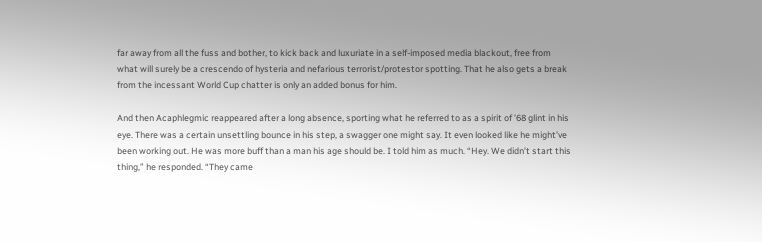far away from all the fuss and bother, to kick back and luxuriate in a self-imposed media blackout, free from what will surely be a crescendo of hysteria and nefarious terrorist/protestor spotting. That he also gets a break from the incessant World Cup chatter is only an added bonus for him.

And then Acaphlegmic reappeared after a long absence, sporting what he referred to as a spirit of ’68 glint in his eye. There was a certain unsettling bounce in his step, a swagger one might say. It even looked like he might’ve been working out. He was more buff than a man his age should be. I told him as much. “Hey. We didn’t start this thing,” he responded. “They came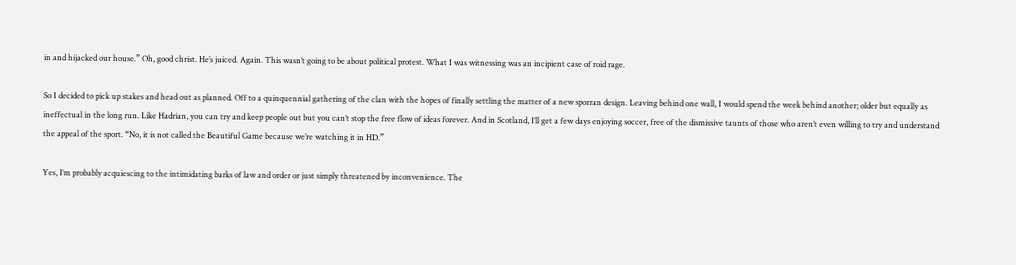in and hijacked our house.” Oh, good christ. He’s juiced. Again. This wasn’t going to be about political protest. What I was witnessing was an incipient case of roid rage.

So I decided to pick up stakes and head out as planned. Off to a quinquennial gathering of the clan with the hopes of finally settling the matter of a new sporran design. Leaving behind one wall, I would spend the week behind another; older but equally as ineffectual in the long run. Like Hadrian, you can try and keep people out but you can’t stop the free flow of ideas forever. And in Scotland, I’ll get a few days enjoying soccer, free of the dismissive taunts of those who aren’t even willing to try and understand the appeal of the sport. “No, it is not called the Beautiful Game because we’re watching it in HD.”

Yes, I’m probably acquiescing to the intimidating barks of law and order or just simply threatened by inconvenience. The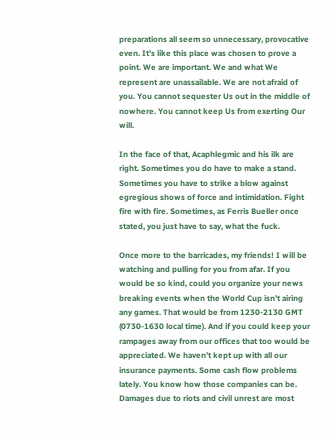preparations all seem so unnecessary, provocative even. It’s like this place was chosen to prove a point. We are important. We and what We represent are unassailable. We are not afraid of you. You cannot sequester Us out in the middle of nowhere. You cannot keep Us from exerting Our will.

In the face of that, Acaphlegmic and his ilk are right. Sometimes you do have to make a stand. Sometimes you have to strike a blow against egregious shows of force and intimidation. Fight fire with fire. Sometimes, as Ferris Bueller once stated, you just have to say, what the fuck.

Once more to the barricades, my friends! I will be watching and pulling for you from afar. If you would be so kind, could you organize your news breaking events when the World Cup isn’t airing any games. That would be from 1230-2130 GMT (0730-1630 local time). And if you could keep your rampages away from our offices that too would be appreciated. We haven’t kept up with all our insurance payments. Some cash flow problems lately. You know how those companies can be. Damages due to riots and civil unrest are most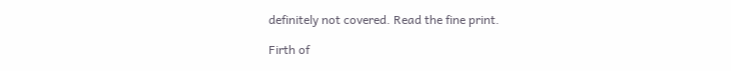definitely not covered. Read the fine print.

Firth of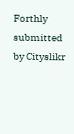Forthly submitted by Cityslikr